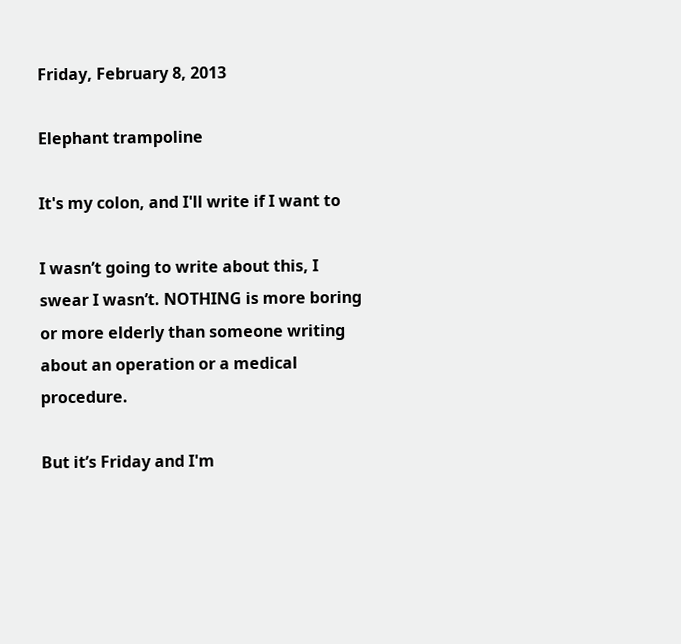Friday, February 8, 2013

Elephant trampoline

It's my colon, and I'll write if I want to

I wasn’t going to write about this, I swear I wasn’t. NOTHING is more boring or more elderly than someone writing about an operation or a medical procedure.

But it’s Friday and I'm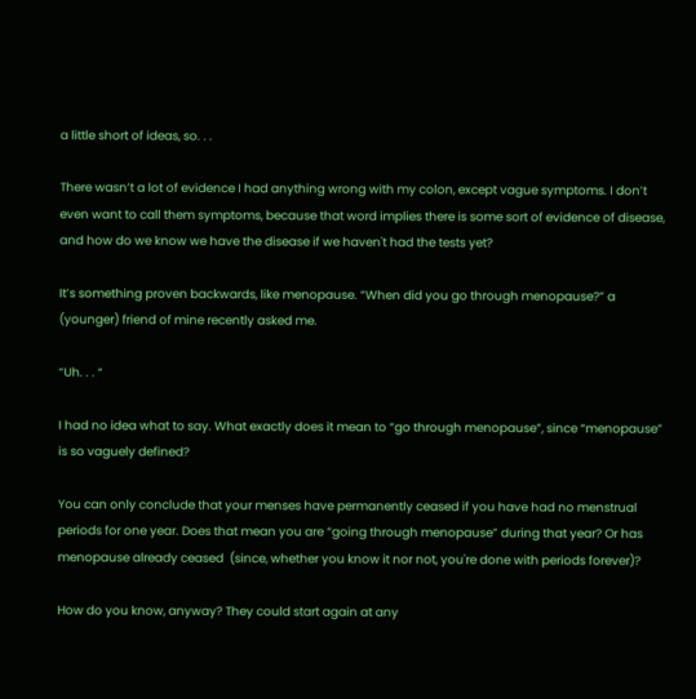a little short of ideas, so. . .

There wasn’t a lot of evidence I had anything wrong with my colon, except vague symptoms. I don’t even want to call them symptoms, because that word implies there is some sort of evidence of disease, and how do we know we have the disease if we haven't had the tests yet?

It’s something proven backwards, like menopause. “When did you go through menopause?” a (younger) friend of mine recently asked me.

“Uh. . . “

I had no idea what to say. What exactly does it mean to “go through menopause”, since “menopause” is so vaguely defined?

You can only conclude that your menses have permanently ceased if you have had no menstrual periods for one year. Does that mean you are “going through menopause” during that year? Or has menopause already ceased  (since, whether you know it nor not, you're done with periods forever)?

How do you know, anyway? They could start again at any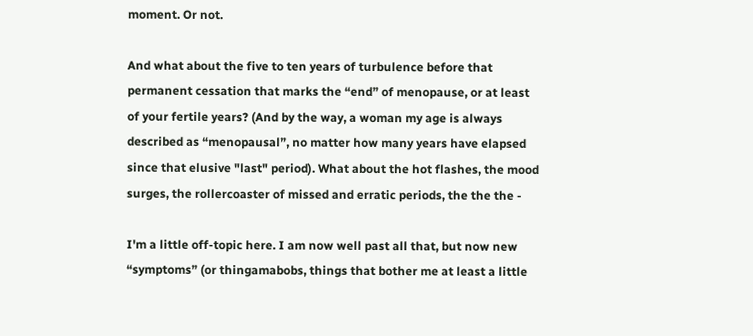moment. Or not.

And what about the five to ten years of turbulence before that permanent cessation that marks the “end” of menopause, or at least of your fertile years? (And by the way, a woman my age is always described as “menopausal”, no matter how many years have elapsed since that elusive "last" period). What about the hot flashes, the mood surges, the rollercoaster of missed and erratic periods, the the the -

I'm a little off-topic here. I am now well past all that, but now new “symptoms” (or thingamabobs, things that bother me at least a little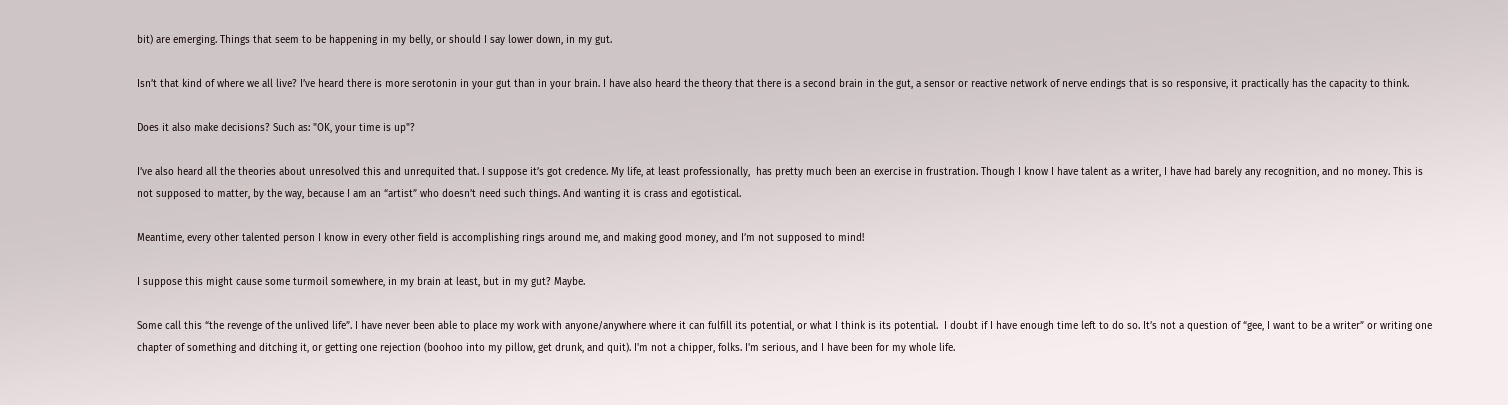bit) are emerging. Things that seem to be happening in my belly, or should I say lower down, in my gut.

Isn’t that kind of where we all live? I’ve heard there is more serotonin in your gut than in your brain. I have also heard the theory that there is a second brain in the gut, a sensor or reactive network of nerve endings that is so responsive, it practically has the capacity to think.

Does it also make decisions? Such as: "OK, your time is up"?

I’ve also heard all the theories about unresolved this and unrequited that. I suppose it’s got credence. My life, at least professionally,  has pretty much been an exercise in frustration. Though I know I have talent as a writer, I have had barely any recognition, and no money. This is not supposed to matter, by the way, because I am an “artist” who doesn’t need such things. And wanting it is crass and egotistical.

Meantime, every other talented person I know in every other field is accomplishing rings around me, and making good money, and I’m not supposed to mind!

I suppose this might cause some turmoil somewhere, in my brain at least, but in my gut? Maybe.

Some call this “the revenge of the unlived life”. I have never been able to place my work with anyone/anywhere where it can fulfill its potential, or what I think is its potential.  I doubt if I have enough time left to do so. It’s not a question of “gee, I want to be a writer” or writing one chapter of something and ditching it, or getting one rejection (boohoo into my pillow, get drunk, and quit). I'm not a chipper, folks. I'm serious, and I have been for my whole life.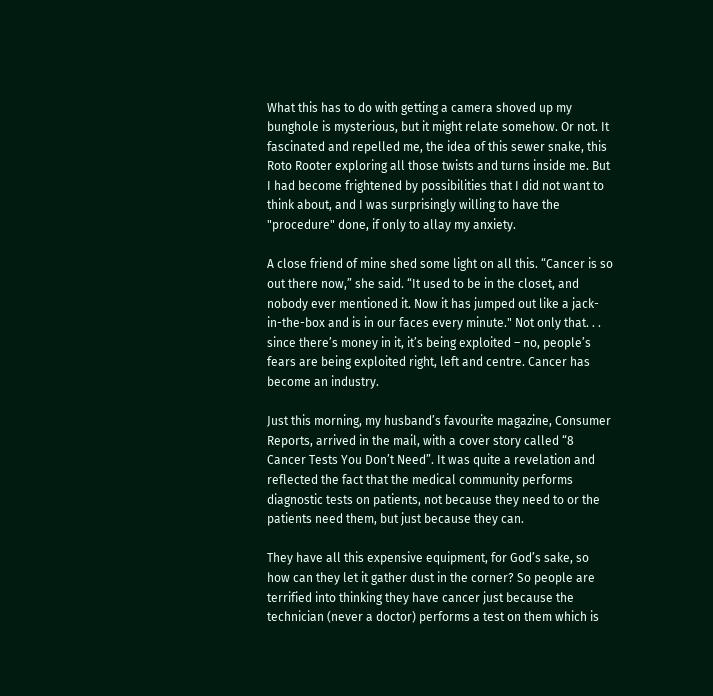What this has to do with getting a camera shoved up my bunghole is mysterious, but it might relate somehow. Or not. It fascinated and repelled me, the idea of this sewer snake, this Roto Rooter exploring all those twists and turns inside me. But I had become frightened by possibilities that I did not want to think about, and I was surprisingly willing to have the "procedure" done, if only to allay my anxiety.

A close friend of mine shed some light on all this. “Cancer is so out there now,” she said. “It used to be in the closet, and nobody ever mentioned it. Now it has jumped out like a jack-in-the-box and is in our faces every minute." Not only that. . . since there’s money in it, it’s being exploited – no, people’s fears are being exploited right, left and centre. Cancer has become an industry.

Just this morning, my husband’s favourite magazine, Consumer Reports, arrived in the mail, with a cover story called “8 Cancer Tests You Don’t Need”. It was quite a revelation and reflected the fact that the medical community performs diagnostic tests on patients, not because they need to or the patients need them, but just because they can.

They have all this expensive equipment, for God’s sake, so how can they let it gather dust in the corner? So people are terrified into thinking they have cancer just because the technician (never a doctor) performs a test on them which is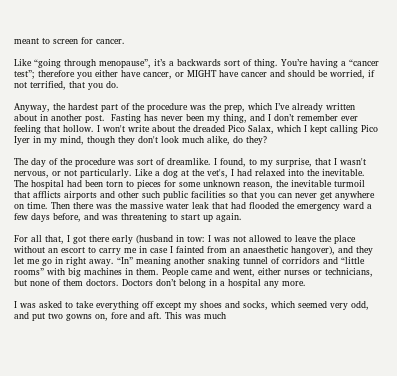meant to screen for cancer.

Like “going through menopause”, it’s a backwards sort of thing. You’re having a “cancer test”; therefore you either have cancer, or MIGHT have cancer and should be worried, if not terrified, that you do.

Anyway, the hardest part of the procedure was the prep, which I’ve already written about in another post.  Fasting has never been my thing, and I don’t remember ever feeling that hollow. I won't write about the dreaded Pico Salax, which I kept calling Pico Iyer in my mind, though they don't look much alike, do they?

The day of the procedure was sort of dreamlike. I found, to my surprise, that I wasn't nervous, or not particularly. Like a dog at the vet's, I had relaxed into the inevitable. The hospital had been torn to pieces for some unknown reason, the inevitable turmoil that afflicts airports and other such public facilities so that you can never get anywhere on time. Then there was the massive water leak that had flooded the emergency ward a few days before, and was threatening to start up again.

For all that, I got there early (husband in tow: I was not allowed to leave the place without an escort to carry me in case I fainted from an anaesthetic hangover), and they let me go in right away. “In” meaning another snaking tunnel of corridors and “little rooms” with big machines in them. People came and went, either nurses or technicians, but none of them doctors. Doctors don’t belong in a hospital any more.

I was asked to take everything off except my shoes and socks, which seemed very odd, and put two gowns on, fore and aft. This was much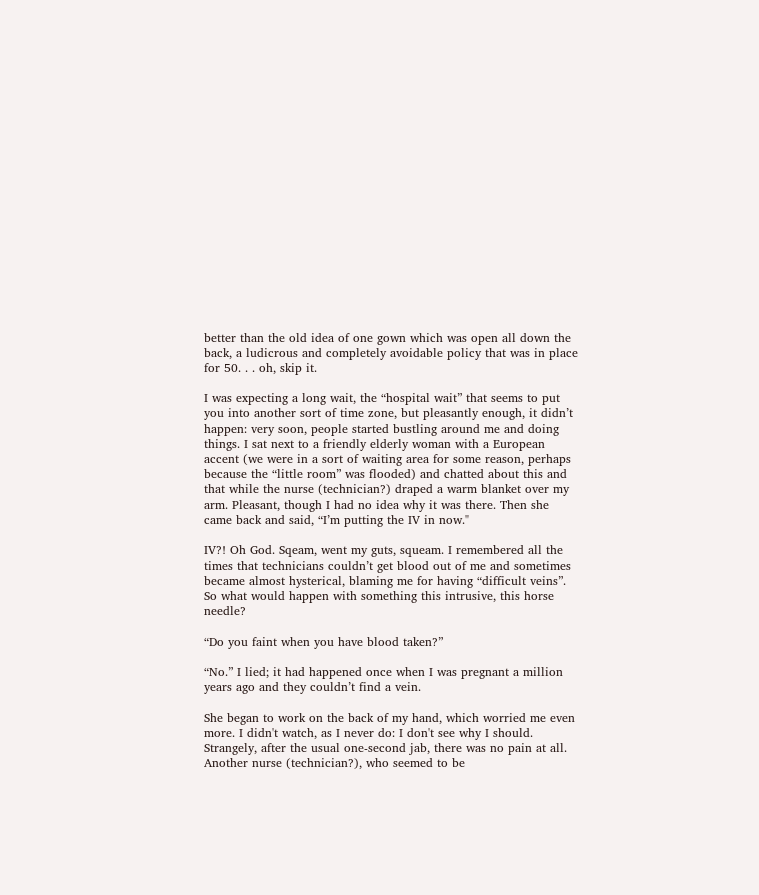better than the old idea of one gown which was open all down the back, a ludicrous and completely avoidable policy that was in place for 50. . . oh, skip it.

I was expecting a long wait, the “hospital wait” that seems to put you into another sort of time zone, but pleasantly enough, it didn’t happen: very soon, people started bustling around me and doing things. I sat next to a friendly elderly woman with a European accent (we were in a sort of waiting area for some reason, perhaps because the “little room” was flooded) and chatted about this and that while the nurse (technician?) draped a warm blanket over my arm. Pleasant, though I had no idea why it was there. Then she came back and said, “I’m putting the IV in now."

IV?! Oh God. Sqeam, went my guts, squeam. I remembered all the times that technicians couldn’t get blood out of me and sometimes became almost hysterical, blaming me for having “difficult veins”. So what would happen with something this intrusive, this horse needle?

“Do you faint when you have blood taken?”

“No.” I lied; it had happened once when I was pregnant a million years ago and they couldn’t find a vein.

She began to work on the back of my hand, which worried me even more. I didn't watch, as I never do: I don't see why I should. Strangely, after the usual one-second jab, there was no pain at all. Another nurse (technician?), who seemed to be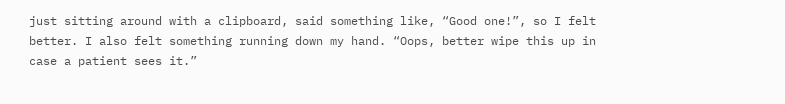just sitting around with a clipboard, said something like, “Good one!”, so I felt better. I also felt something running down my hand. “Oops, better wipe this up in case a patient sees it.”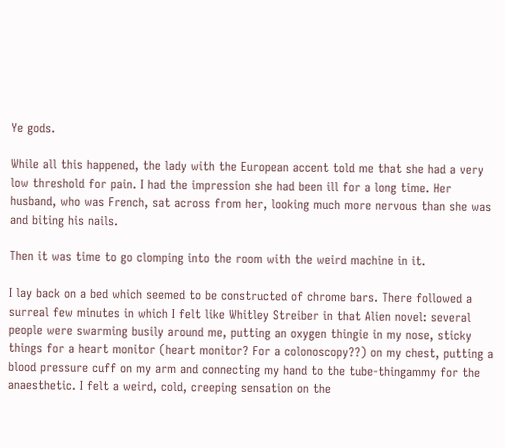Ye gods.

While all this happened, the lady with the European accent told me that she had a very low threshold for pain. I had the impression she had been ill for a long time. Her husband, who was French, sat across from her, looking much more nervous than she was and biting his nails.

Then it was time to go clomping into the room with the weird machine in it.

I lay back on a bed which seemed to be constructed of chrome bars. There followed a surreal few minutes in which I felt like Whitley Streiber in that Alien novel: several people were swarming busily around me, putting an oxygen thingie in my nose, sticky things for a heart monitor (heart monitor? For a colonoscopy??) on my chest, putting a blood pressure cuff on my arm and connecting my hand to the tube-thingammy for the anaesthetic. I felt a weird, cold, creeping sensation on the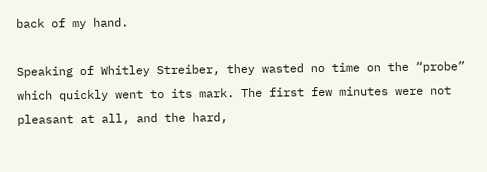back of my hand.

Speaking of Whitley Streiber, they wasted no time on the “probe” which quickly went to its mark. The first few minutes were not pleasant at all, and the hard,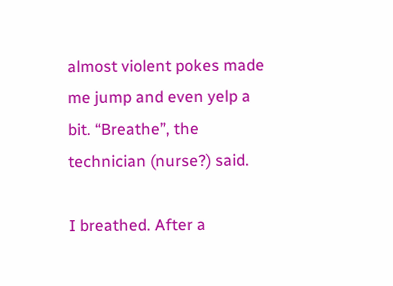almost violent pokes made me jump and even yelp a bit. “Breathe”, the technician (nurse?) said.

I breathed. After a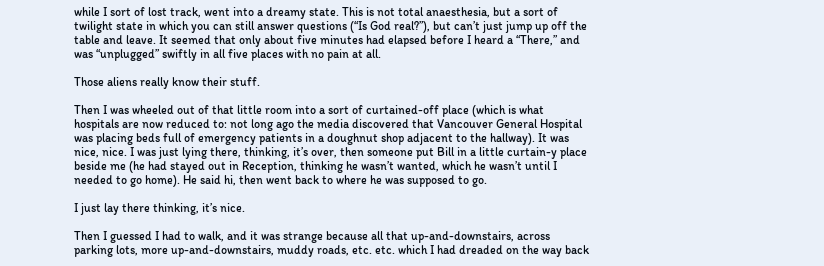while I sort of lost track, went into a dreamy state. This is not total anaesthesia, but a sort of twilight state in which you can still answer questions (“Is God real?”), but can’t just jump up off the table and leave. It seemed that only about five minutes had elapsed before I heard a “There,” and was “unplugged” swiftly in all five places with no pain at all.

Those aliens really know their stuff.

Then I was wheeled out of that little room into a sort of curtained-off place (which is what hospitals are now reduced to: not long ago the media discovered that Vancouver General Hospital was placing beds full of emergency patients in a doughnut shop adjacent to the hallway). It was nice, nice. I was just lying there, thinking, it’s over, then someone put Bill in a little curtain-y place beside me (he had stayed out in Reception, thinking he wasn’t wanted, which he wasn’t until I needed to go home). He said hi, then went back to where he was supposed to go.

I just lay there thinking, it’s nice.

Then I guessed I had to walk, and it was strange because all that up-and-downstairs, across parking lots, more up-and-downstairs, muddy roads, etc. etc. which I had dreaded on the way back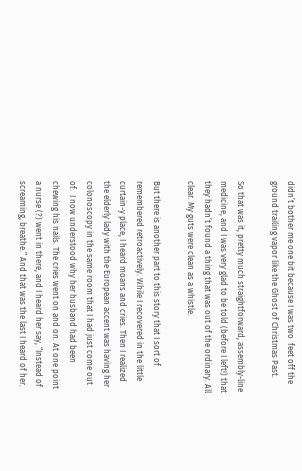didn’t bother me one bit because I was two  feet off the ground trailing vapor like the Ghost of Christmas Past.

So that was it, pretty much straightforward, assembly-line medicine, and I was very glad to be told (before I left!) that they hadn’t found a thing that was out of the ordinary. All clear. My guts were clean as a whistle.

But there is another part to this story that I sort of remembered retroactively. While I recovered in the little curtain-y place, I heard moans and cries. Then I realized the elderly lady with the European accent was having her colonoscopy in the same room that I had just come out of.  I now understood why her husband had been chewing his nails. The cries went on and on. At one point a nurse (?) went in there, and I heard her say, “Instead of screaming, breathe.” And that was the last I heard of her.